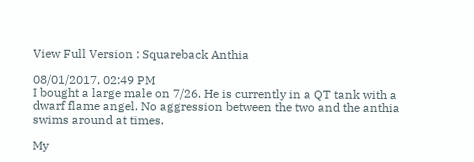View Full Version : Squareback Anthia

08/01/2017, 02:49 PM
I bought a large male on 7/26. He is currently in a QT tank with a dwarf flame angel. No aggression between the two and the anthia swims around at times.

My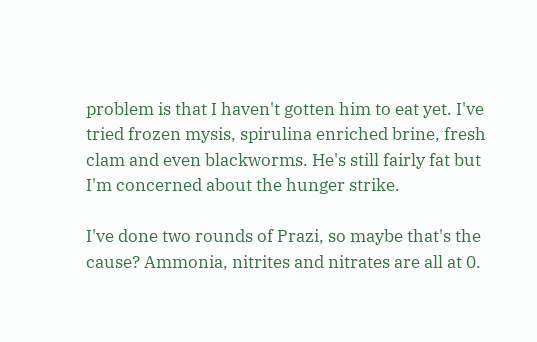problem is that I haven't gotten him to eat yet. I've tried frozen mysis, spirulina enriched brine, fresh clam and even blackworms. He's still fairly fat but I'm concerned about the hunger strike.

I've done two rounds of Prazi, so maybe that's the cause? Ammonia, nitrites and nitrates are all at 0.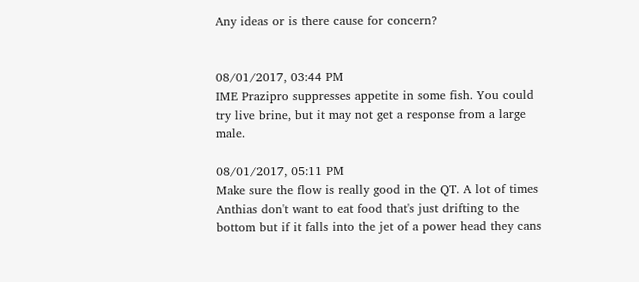Any ideas or is there cause for concern?


08/01/2017, 03:44 PM
IME Prazipro suppresses appetite in some fish. You could try live brine, but it may not get a response from a large male.

08/01/2017, 05:11 PM
Make sure the flow is really good in the QT. A lot of times Anthias don't want to eat food that's just drifting to the bottom but if it falls into the jet of a power head they cans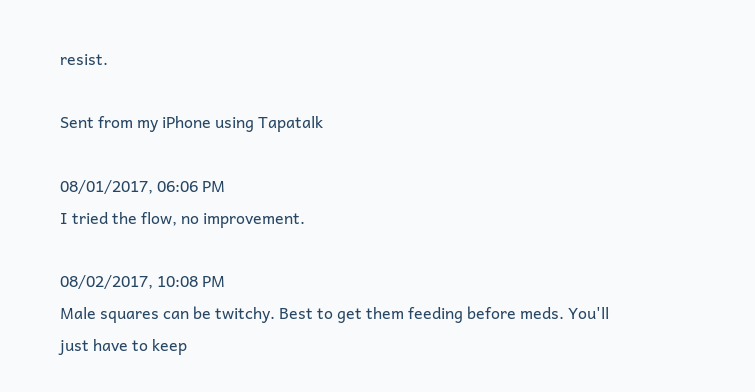resist.

Sent from my iPhone using Tapatalk

08/01/2017, 06:06 PM
I tried the flow, no improvement.

08/02/2017, 10:08 PM
Male squares can be twitchy. Best to get them feeding before meds. You'll just have to keep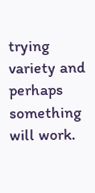trying variety and perhaps something will work.